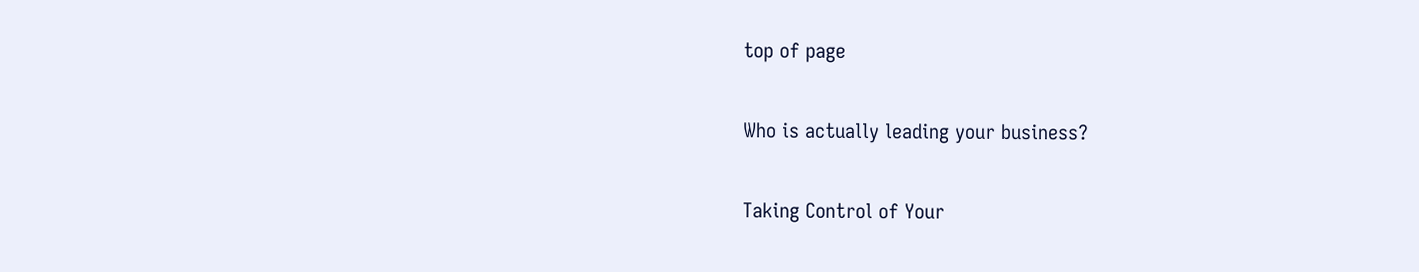top of page

Who is actually leading your business?

Taking Control of Your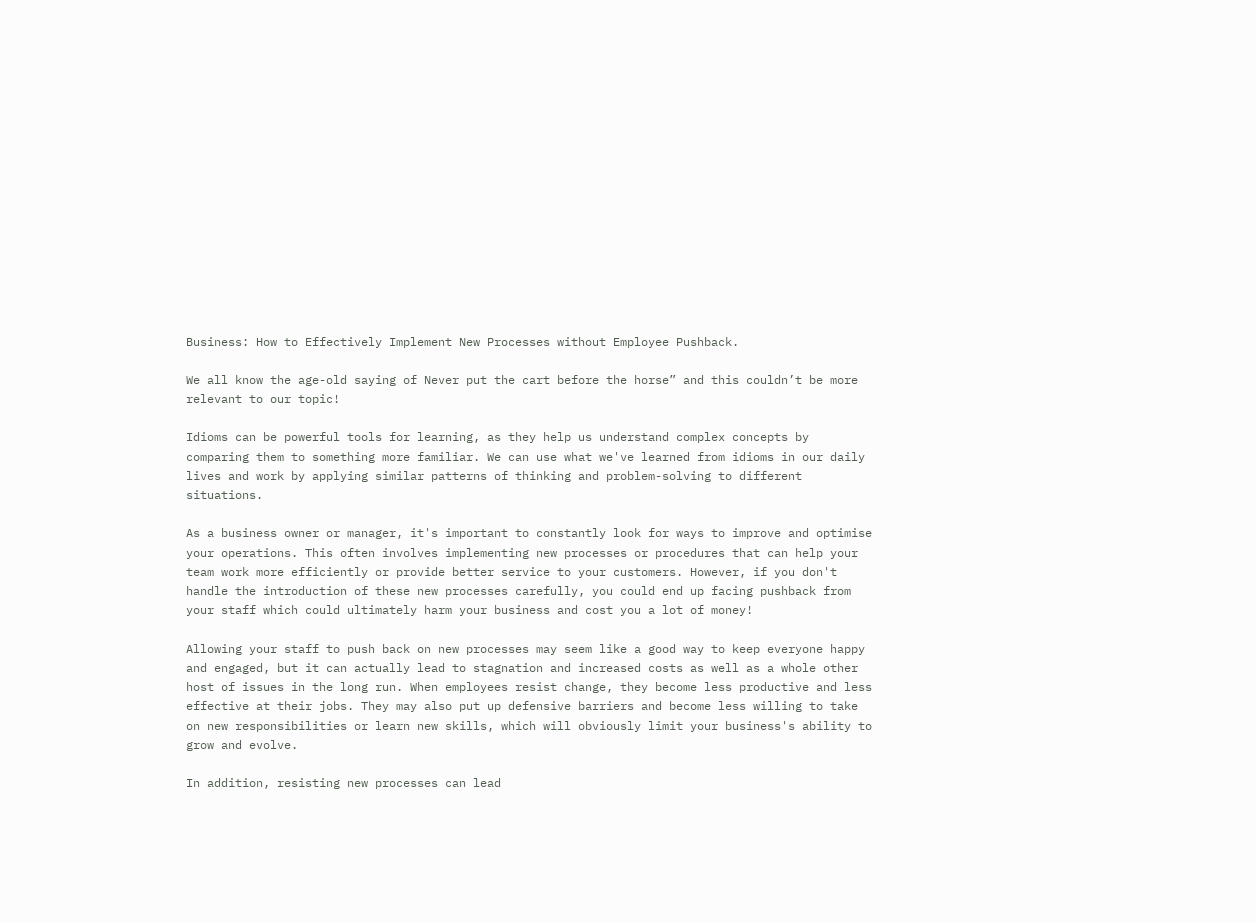Business: How to Effectively Implement New Processes without Employee Pushback.

We all know the age-old saying of Never put the cart before the horse” and this couldn’t be more relevant to our topic!

Idioms can be powerful tools for learning, as they help us understand complex concepts by comparing them to something more familiar. We can use what we've learned from idioms in our daily lives and work by applying similar patterns of thinking and problem-solving to different situations.

As a business owner or manager, it's important to constantly look for ways to improve and optimise your operations. This often involves implementing new processes or procedures that can help your team work more efficiently or provide better service to your customers. However, if you don't handle the introduction of these new processes carefully, you could end up facing pushback from your staff which could ultimately harm your business and cost you a lot of money!

Allowing your staff to push back on new processes may seem like a good way to keep everyone happy and engaged, but it can actually lead to stagnation and increased costs as well as a whole other host of issues in the long run. When employees resist change, they become less productive and less effective at their jobs. They may also put up defensive barriers and become less willing to take on new responsibilities or learn new skills, which will obviously limit your business's ability to grow and evolve.

In addition, resisting new processes can lead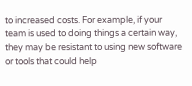to increased costs. For example, if your team is used to doing things a certain way, they may be resistant to using new software or tools that could help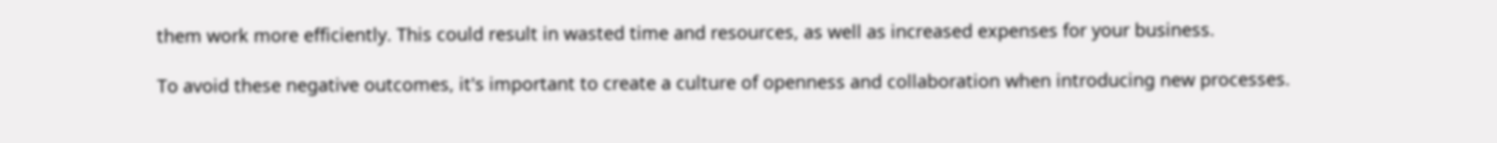them work more efficiently. This could result in wasted time and resources, as well as increased expenses for your business.

To avoid these negative outcomes, it's important to create a culture of openness and collaboration when introducing new processes.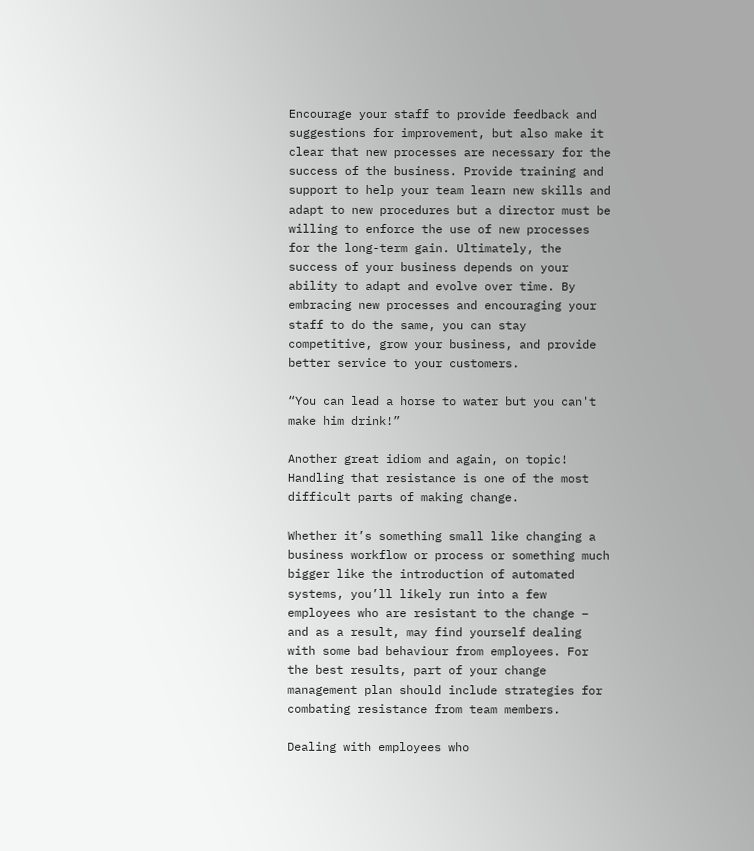Encourage your staff to provide feedback and suggestions for improvement, but also make it clear that new processes are necessary for the success of the business. Provide training and support to help your team learn new skills and adapt to new procedures but a director must be willing to enforce the use of new processes for the long-term gain. Ultimately, the success of your business depends on your ability to adapt and evolve over time. By embracing new processes and encouraging your staff to do the same, you can stay competitive, grow your business, and provide better service to your customers.

“You can lead a horse to water but you can't make him drink!”

Another great idiom and again, on topic! Handling that resistance is one of the most difficult parts of making change.

Whether it’s something small like changing a business workflow or process or something much bigger like the introduction of automated systems, you’ll likely run into a few employees who are resistant to the change – and as a result, may find yourself dealing with some bad behaviour from employees. For the best results, part of your change management plan should include strategies for combating resistance from team members.

Dealing with employees who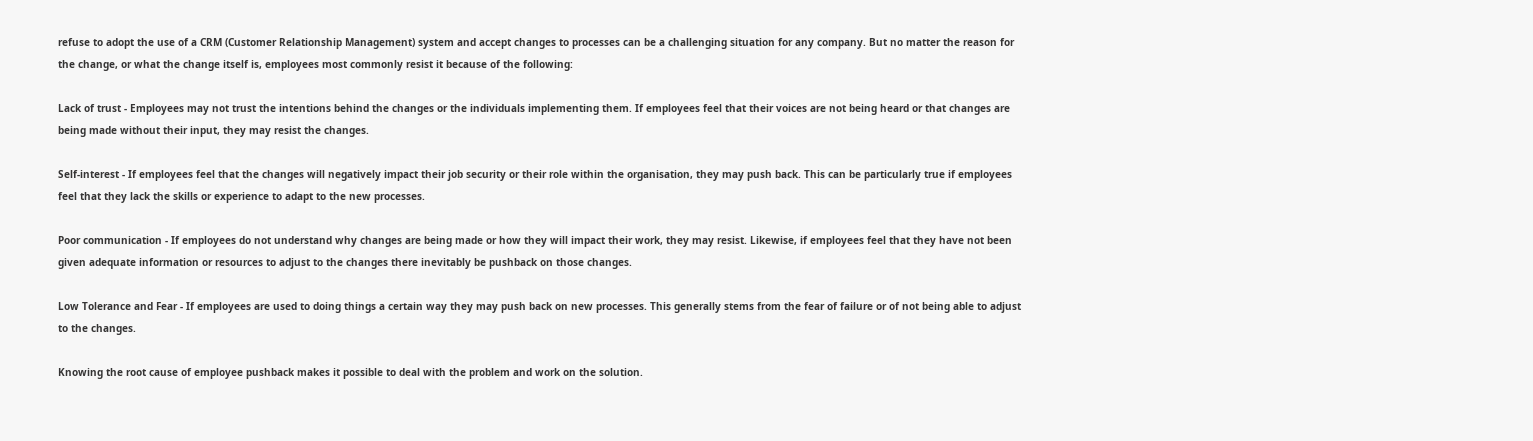refuse to adopt the use of a CRM (Customer Relationship Management) system and accept changes to processes can be a challenging situation for any company. But no matter the reason for the change, or what the change itself is, employees most commonly resist it because of the following:

Lack of trust - Employees may not trust the intentions behind the changes or the individuals implementing them. If employees feel that their voices are not being heard or that changes are being made without their input, they may resist the changes.

Self-interest - If employees feel that the changes will negatively impact their job security or their role within the organisation, they may push back. This can be particularly true if employees feel that they lack the skills or experience to adapt to the new processes.

Poor communication - If employees do not understand why changes are being made or how they will impact their work, they may resist. Likewise, if employees feel that they have not been given adequate information or resources to adjust to the changes there inevitably be pushback on those changes.

Low Tolerance and Fear - If employees are used to doing things a certain way they may push back on new processes. This generally stems from the fear of failure or of not being able to adjust to the changes.

Knowing the root cause of employee pushback makes it possible to deal with the problem and work on the solution.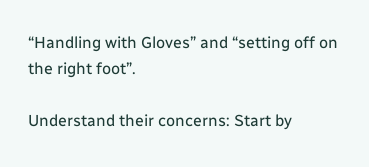“Handling with Gloves” and “setting off on the right foot”.

Understand their concerns: Start by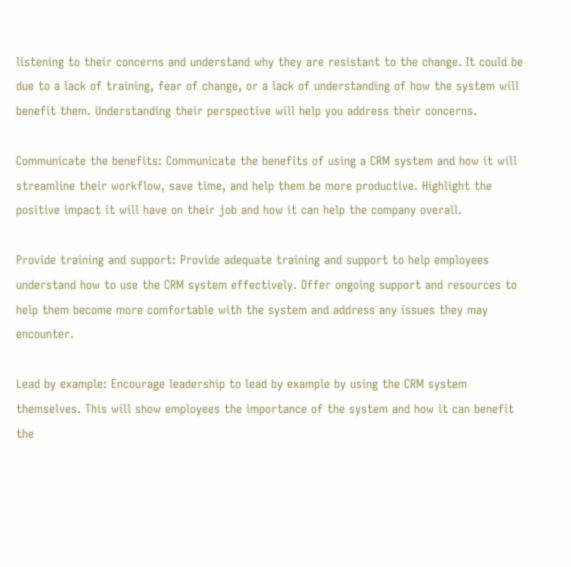listening to their concerns and understand why they are resistant to the change. It could be due to a lack of training, fear of change, or a lack of understanding of how the system will benefit them. Understanding their perspective will help you address their concerns.

Communicate the benefits: Communicate the benefits of using a CRM system and how it will streamline their workflow, save time, and help them be more productive. Highlight the positive impact it will have on their job and how it can help the company overall.

Provide training and support: Provide adequate training and support to help employees understand how to use the CRM system effectively. Offer ongoing support and resources to help them become more comfortable with the system and address any issues they may encounter.

Lead by example: Encourage leadership to lead by example by using the CRM system themselves. This will show employees the importance of the system and how it can benefit the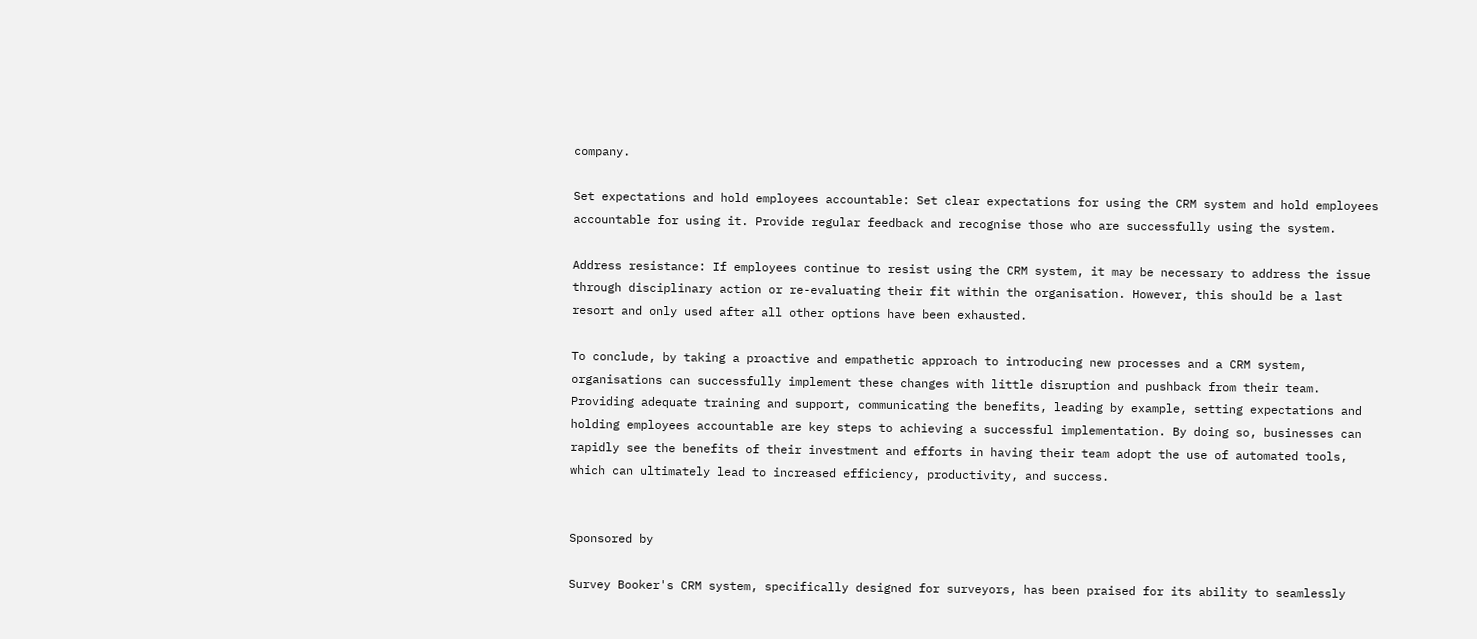company.

Set expectations and hold employees accountable: Set clear expectations for using the CRM system and hold employees accountable for using it. Provide regular feedback and recognise those who are successfully using the system.

Address resistance: If employees continue to resist using the CRM system, it may be necessary to address the issue through disciplinary action or re-evaluating their fit within the organisation. However, this should be a last resort and only used after all other options have been exhausted.

To conclude, by taking a proactive and empathetic approach to introducing new processes and a CRM system, organisations can successfully implement these changes with little disruption and pushback from their team. Providing adequate training and support, communicating the benefits, leading by example, setting expectations and holding employees accountable are key steps to achieving a successful implementation. By doing so, businesses can rapidly see the benefits of their investment and efforts in having their team adopt the use of automated tools, which can ultimately lead to increased efficiency, productivity, and success.


Sponsored by

Survey Booker's CRM system, specifically designed for surveyors, has been praised for its ability to seamlessly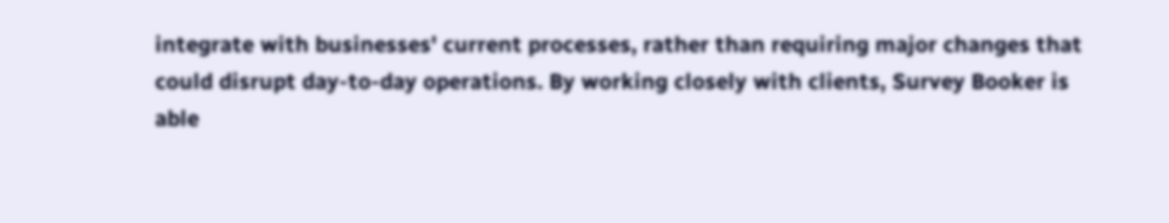integrate with businesses' current processes, rather than requiring major changes that could disrupt day-to-day operations. By working closely with clients, Survey Booker is able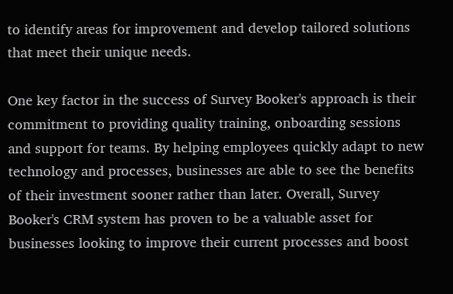to identify areas for improvement and develop tailored solutions that meet their unique needs.

One key factor in the success of Survey Booker's approach is their commitment to providing quality training, onboarding sessions and support for teams. By helping employees quickly adapt to new technology and processes, businesses are able to see the benefits of their investment sooner rather than later. Overall, Survey Booker's CRM system has proven to be a valuable asset for businesses looking to improve their current processes and boost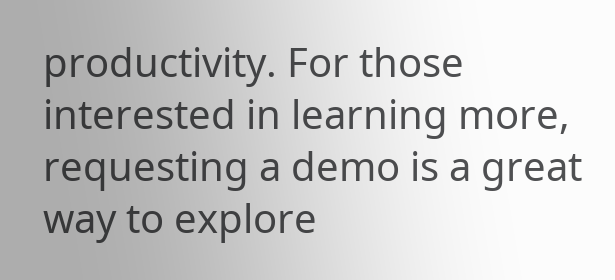productivity. For those interested in learning more, requesting a demo is a great way to explore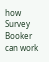how Survey Booker can work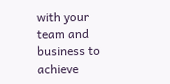with your team and business to achieve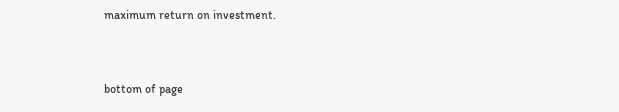maximum return on investment.


bottom of page